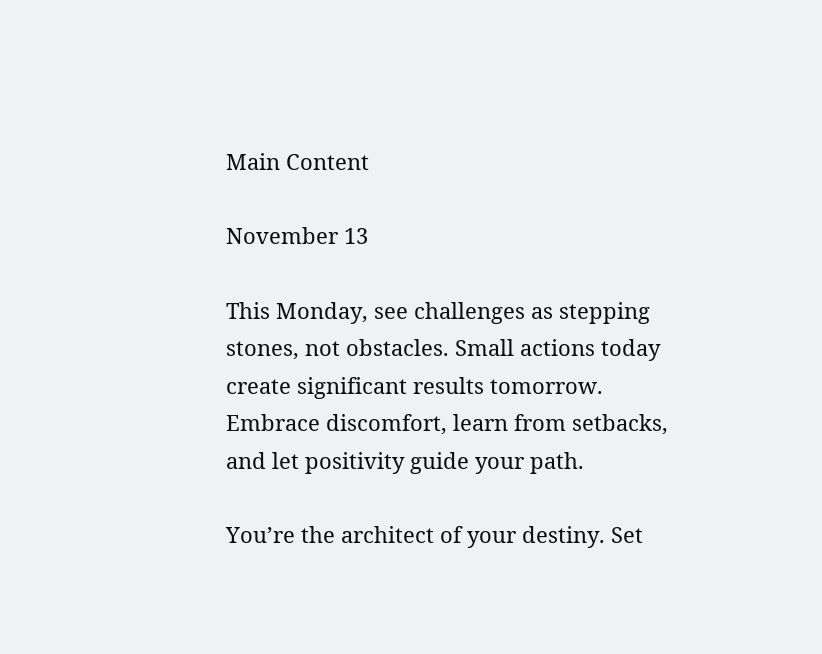Main Content

November 13

This Monday, see challenges as stepping stones, not obstacles. Small actions today create significant results tomorrow. Embrace discomfort, learn from setbacks, and let positivity guide your path.

You’re the architect of your destiny. Set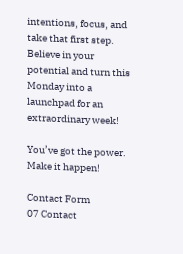intentions, focus, and take that first step. Believe in your potential and turn this Monday into a launchpad for an extraordinary week!

You’ve got the power. Make it happen!

Contact Form
07 Contact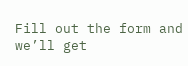Fill out the form and we’ll get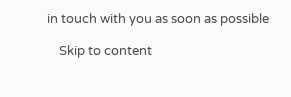in touch with you as soon as possible

    Skip to content